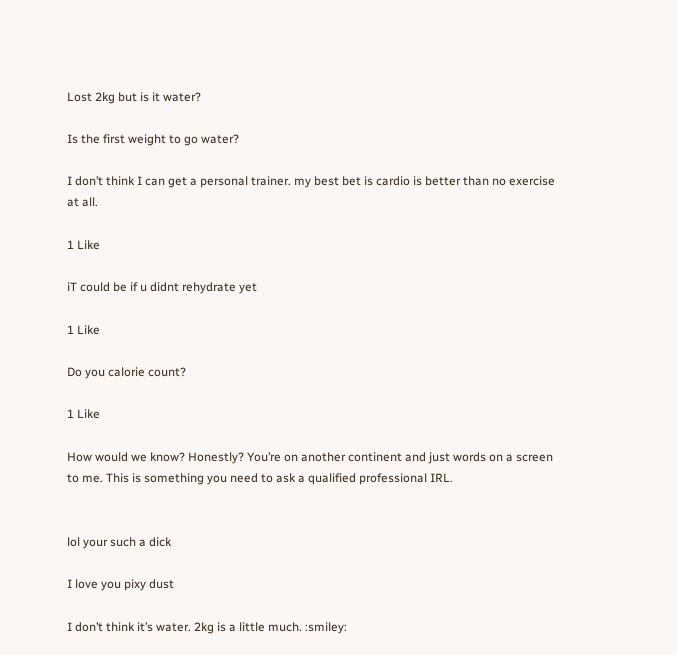Lost 2kg but is it water?

Is the first weight to go water?

I don’t think I can get a personal trainer. my best bet is cardio is better than no exercise at all.

1 Like

iT could be if u didnt rehydrate yet

1 Like

Do you calorie count?

1 Like

How would we know? Honestly? You’re on another continent and just words on a screen to me. This is something you need to ask a qualified professional IRL.


lol your such a dick

I love you pixy dust

I don’t think it’s water. 2kg is a little much. :smiley: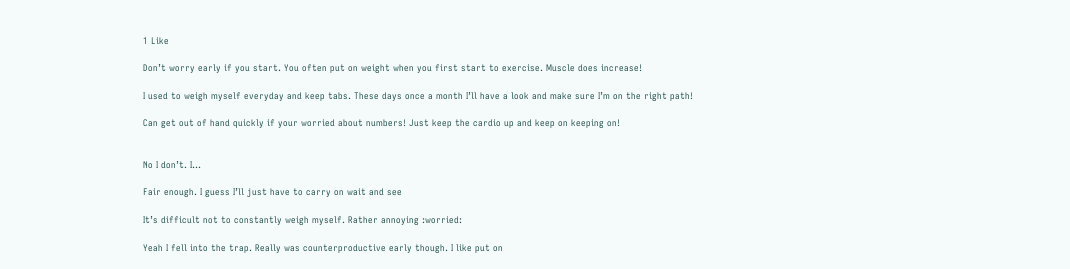1 Like

Don’t worry early if you start. You often put on weight when you first start to exercise. Muscle does increase!

I used to weigh myself everyday and keep tabs. These days once a month I’ll have a look and make sure I’m on the right path!

Can get out of hand quickly if your worried about numbers! Just keep the cardio up and keep on keeping on!


No I don’t. I…

Fair enough. I guess I’ll just have to carry on wait and see

It’s difficult not to constantly weigh myself. Rather annoying :worried:

Yeah I fell into the trap. Really was counterproductive early though. I like put on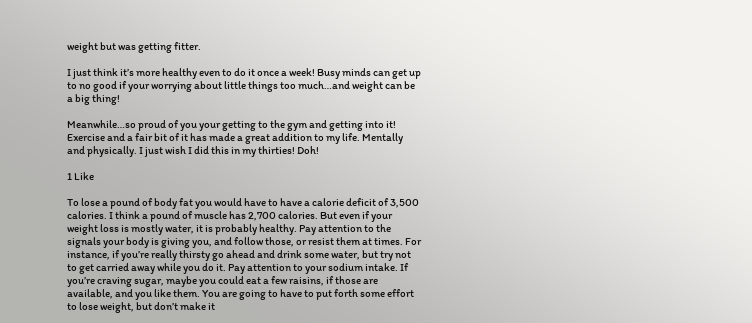weight but was getting fitter.

I just think it’s more healthy even to do it once a week! Busy minds can get up to no good if your worrying about little things too much…and weight can be a big thing!

Meanwhile…so proud of you your getting to the gym and getting into it! Exercise and a fair bit of it has made a great addition to my life. Mentally and physically. I just wish I did this in my thirties! Doh!

1 Like

To lose a pound of body fat you would have to have a calorie deficit of 3,500 calories. I think a pound of muscle has 2,700 calories. But even if your weight loss is mostly water, it is probably healthy. Pay attention to the signals your body is giving you, and follow those, or resist them at times. For instance, if you’re really thirsty go ahead and drink some water, but try not to get carried away while you do it. Pay attention to your sodium intake. If you’re craving sugar, maybe you could eat a few raisins, if those are available, and you like them. You are going to have to put forth some effort to lose weight, but don’t make it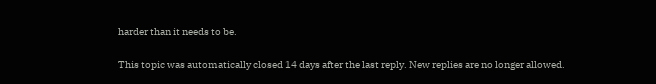harder than it needs to be.


This topic was automatically closed 14 days after the last reply. New replies are no longer allowed.